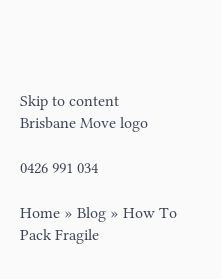Skip to content
Brisbane Move logo

0426 991 034

Home » Blog » How To Pack Fragile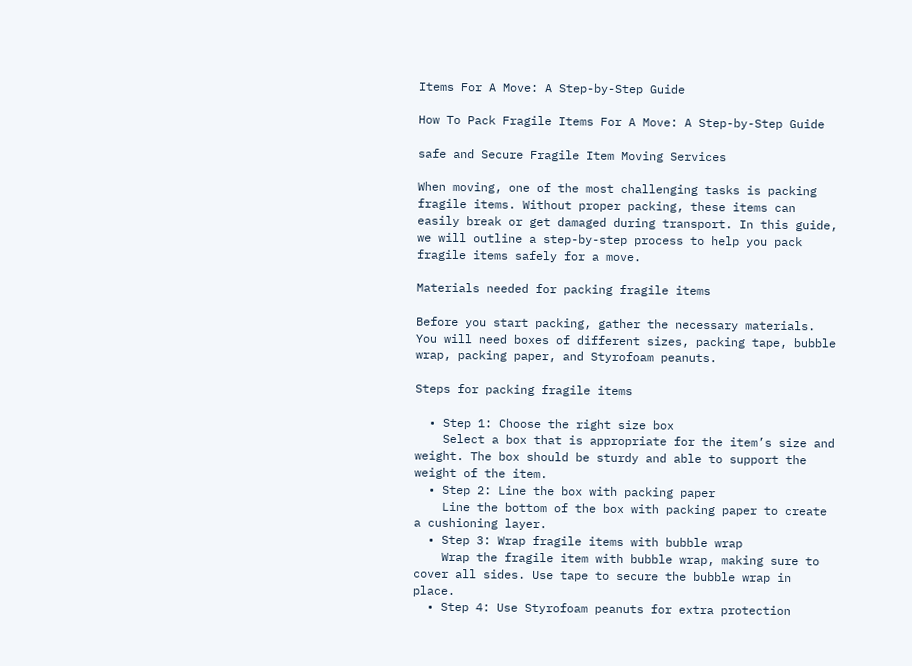Items For A Move: A Step-by-Step Guide

How To Pack Fragile Items For A Move: A Step-by-Step Guide

safe and Secure Fragile Item Moving Services

When moving, one of the most challenging tasks is packing fragile items. Without proper packing, these items can easily break or get damaged during transport. In this guide, we will outline a step-by-step process to help you pack fragile items safely for a move.

Materials needed for packing fragile items

Before you start packing, gather the necessary materials. You will need boxes of different sizes, packing tape, bubble wrap, packing paper, and Styrofoam peanuts.

Steps for packing fragile items

  • Step 1: Choose the right size box
    Select a box that is appropriate for the item’s size and weight. The box should be sturdy and able to support the weight of the item.
  • Step 2: Line the box with packing paper
    Line the bottom of the box with packing paper to create a cushioning layer.
  • Step 3: Wrap fragile items with bubble wrap
    Wrap the fragile item with bubble wrap, making sure to cover all sides. Use tape to secure the bubble wrap in place.
  • Step 4: Use Styrofoam peanuts for extra protection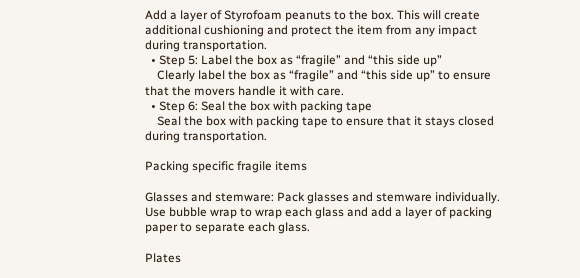Add a layer of Styrofoam peanuts to the box. This will create additional cushioning and protect the item from any impact during transportation.
  • Step 5: Label the box as “fragile” and “this side up”
    Clearly label the box as “fragile” and “this side up” to ensure that the movers handle it with care.
  • Step 6: Seal the box with packing tape
    Seal the box with packing tape to ensure that it stays closed during transportation.

Packing specific fragile items

Glasses and stemware: Pack glasses and stemware individually. Use bubble wrap to wrap each glass and add a layer of packing paper to separate each glass.

Plates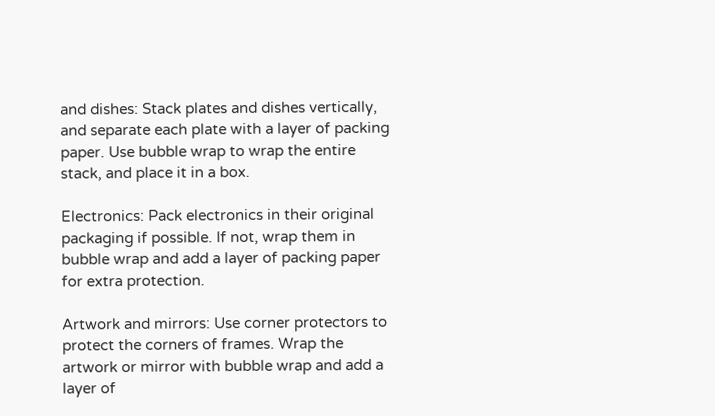and dishes: Stack plates and dishes vertically, and separate each plate with a layer of packing paper. Use bubble wrap to wrap the entire stack, and place it in a box.

Electronics: Pack electronics in their original packaging if possible. If not, wrap them in bubble wrap and add a layer of packing paper for extra protection.

Artwork and mirrors: Use corner protectors to protect the corners of frames. Wrap the artwork or mirror with bubble wrap and add a layer of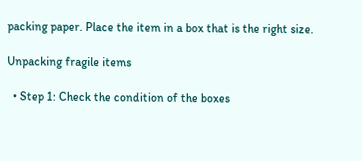packing paper. Place the item in a box that is the right size.

Unpacking fragile items

  • Step 1: Check the condition of the boxes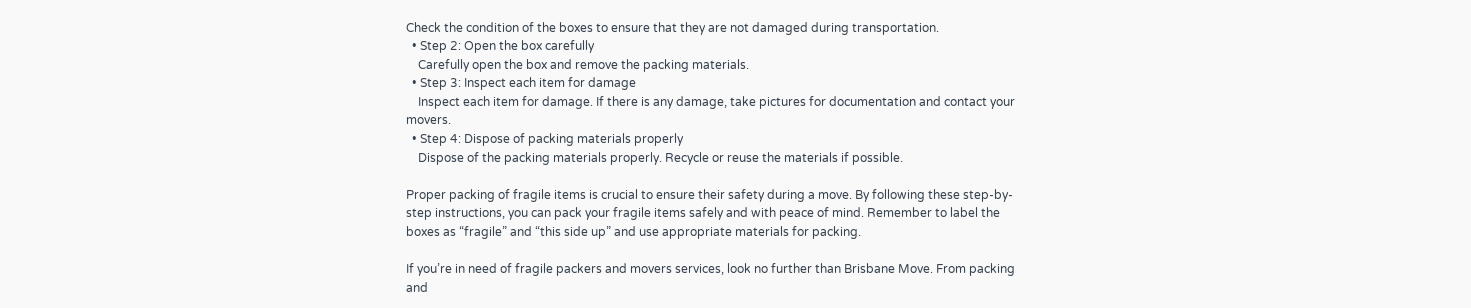Check the condition of the boxes to ensure that they are not damaged during transportation.
  • Step 2: Open the box carefully
    Carefully open the box and remove the packing materials.
  • Step 3: Inspect each item for damage
    Inspect each item for damage. If there is any damage, take pictures for documentation and contact your movers.
  • Step 4: Dispose of packing materials properly
    Dispose of the packing materials properly. Recycle or reuse the materials if possible.

Proper packing of fragile items is crucial to ensure their safety during a move. By following these step-by-step instructions, you can pack your fragile items safely and with peace of mind. Remember to label the boxes as “fragile” and “this side up” and use appropriate materials for packing.

If you’re in need of fragile packers and movers services, look no further than Brisbane Move. From packing and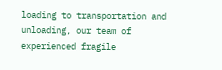loading to transportation and unloading, our team of experienced fragile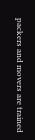packers and movers are trained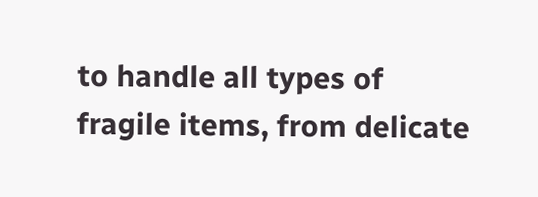to handle all types of fragile items, from delicate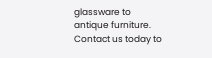glassware to antique furniture. Contact us today to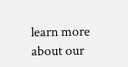learn more about our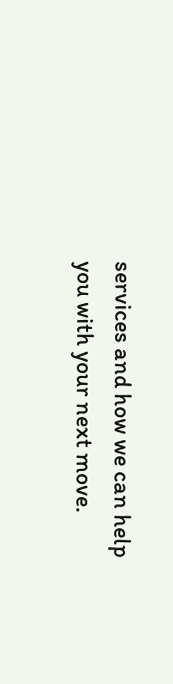services and how we can help you with your next move.